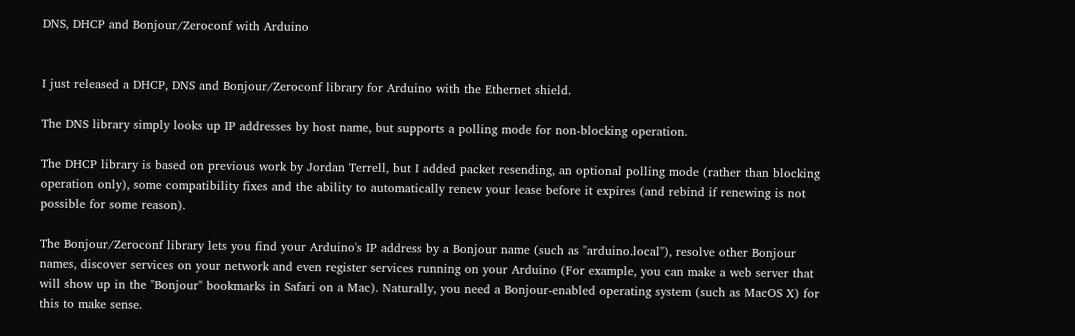DNS, DHCP and Bonjour/Zeroconf with Arduino


I just released a DHCP, DNS and Bonjour/Zeroconf library for Arduino with the Ethernet shield.

The DNS library simply looks up IP addresses by host name, but supports a polling mode for non-blocking operation.

The DHCP library is based on previous work by Jordan Terrell, but I added packet resending, an optional polling mode (rather than blocking operation only), some compatibility fixes and the ability to automatically renew your lease before it expires (and rebind if renewing is not possible for some reason).

The Bonjour/Zeroconf library lets you find your Arduino's IP address by a Bonjour name (such as "arduino.local"), resolve other Bonjour names, discover services on your network and even register services running on your Arduino (For example, you can make a web server that will show up in the "Bonjour" bookmarks in Safari on a Mac). Naturally, you need a Bonjour-enabled operating system (such as MacOS X) for this to make sense.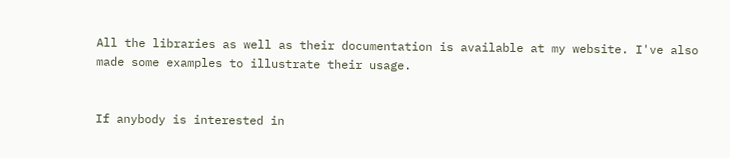All the libraries as well as their documentation is available at my website. I've also made some examples to illustrate their usage.


If anybody is interested in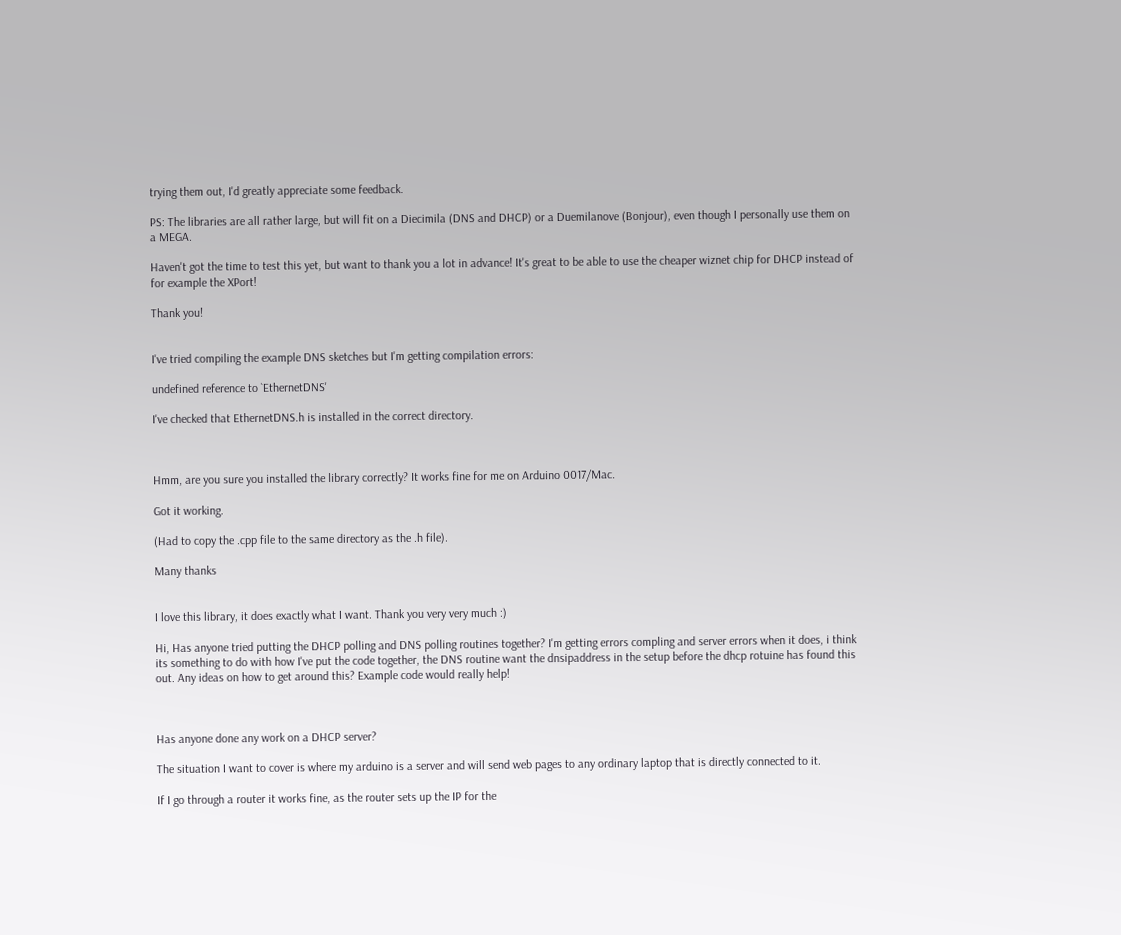trying them out, I'd greatly appreciate some feedback.

PS: The libraries are all rather large, but will fit on a Diecimila (DNS and DHCP) or a Duemilanove (Bonjour), even though I personally use them on a MEGA.

Haven't got the time to test this yet, but want to thank you a lot in advance! It's great to be able to use the cheaper wiznet chip for DHCP instead of for example the XPort!

Thank you!


I've tried compiling the example DNS sketches but I'm getting compilation errors:

undefined reference to `EthernetDNS'

I've checked that EthernetDNS.h is installed in the correct directory.



Hmm, are you sure you installed the library correctly? It works fine for me on Arduino 0017/Mac.

Got it working.

(Had to copy the .cpp file to the same directory as the .h file).

Many thanks


I love this library, it does exactly what I want. Thank you very very much :)

Hi, Has anyone tried putting the DHCP polling and DNS polling routines together? I'm getting errors compling and server errors when it does, i think its something to do with how I've put the code together, the DNS routine want the dnsipaddress in the setup before the dhcp rotuine has found this out. Any ideas on how to get around this? Example code would really help!



Has anyone done any work on a DHCP server?

The situation I want to cover is where my arduino is a server and will send web pages to any ordinary laptop that is directly connected to it.

If I go through a router it works fine, as the router sets up the IP for the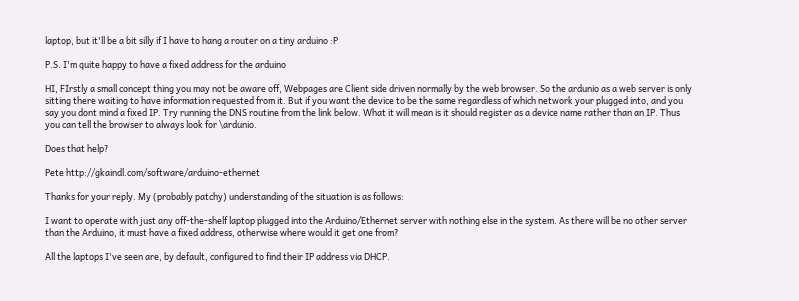laptop, but it'll be a bit silly if I have to hang a router on a tiny arduino :P

P.S. I'm quite happy to have a fixed address for the arduino

HI, FIrstly a small concept thing you may not be aware off, Webpages are Client side driven normally by the web browser. So the ardunio as a web server is only sitting there waiting to have information requested from it. But if you want the device to be the same regardless of which network your plugged into, and you say you dont mind a fixed IP. Try running the DNS routine from the link below. What it will mean is it should register as a device name rather than an IP. Thus you can tell the browser to always look for \ardunio.

Does that help?

Pete http://gkaindl.com/software/arduino-ethernet

Thanks for your reply. My (probably patchy) understanding of the situation is as follows:

I want to operate with just any off-the-shelf laptop plugged into the Arduino/Ethernet server with nothing else in the system. As there will be no other server than the Arduino, it must have a fixed address, otherwise where would it get one from?

All the laptops I've seen are, by default, configured to find their IP address via DHCP.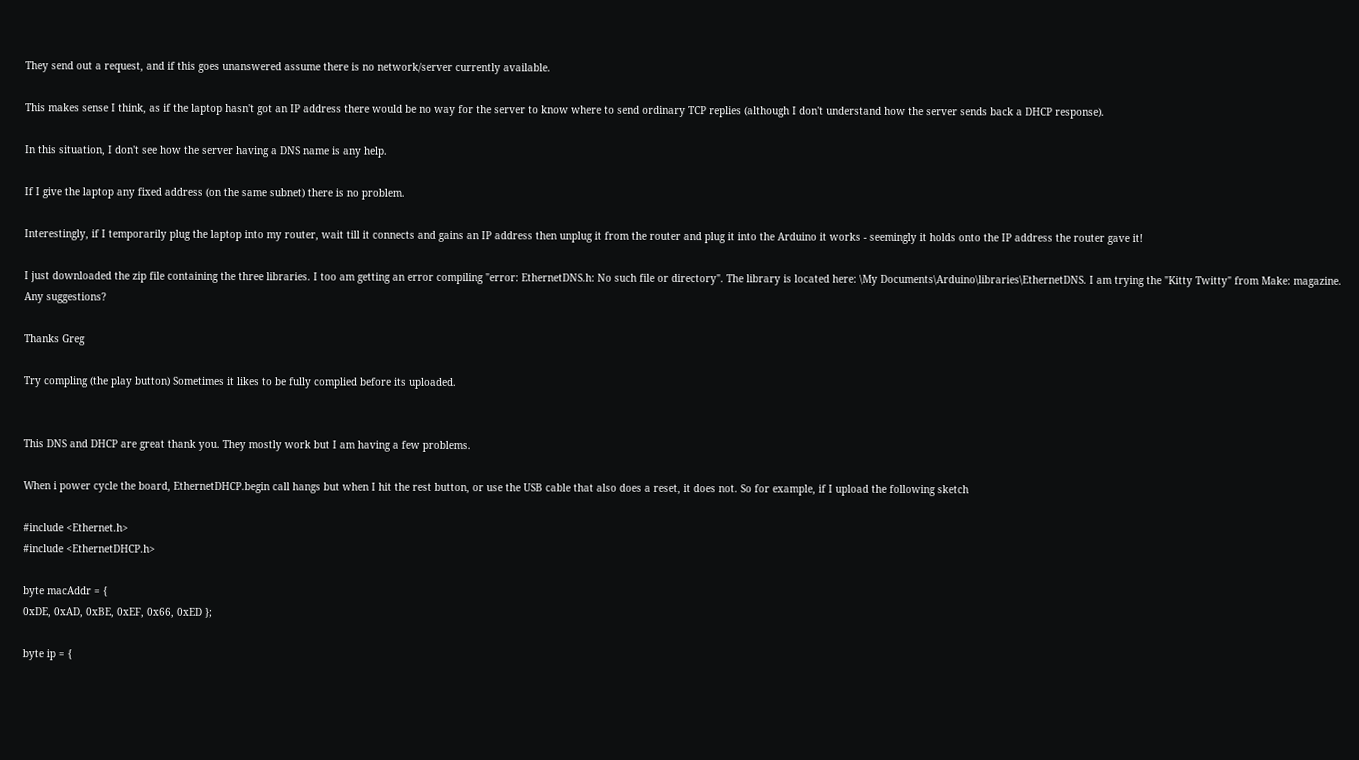They send out a request, and if this goes unanswered assume there is no network/server currently available.

This makes sense I think, as if the laptop hasn't got an IP address there would be no way for the server to know where to send ordinary TCP replies (although I don't understand how the server sends back a DHCP response).

In this situation, I don't see how the server having a DNS name is any help.

If I give the laptop any fixed address (on the same subnet) there is no problem.

Interestingly, if I temporarily plug the laptop into my router, wait till it connects and gains an IP address then unplug it from the router and plug it into the Arduino it works - seemingly it holds onto the IP address the router gave it!

I just downloaded the zip file containing the three libraries. I too am getting an error compiling "error: EthernetDNS.h: No such file or directory". The library is located here: \My Documents\Arduino\libraries\EthernetDNS. I am trying the "Kitty Twitty" from Make: magazine. Any suggestions?

Thanks Greg

Try compling (the play button) Sometimes it likes to be fully complied before its uploaded.


This DNS and DHCP are great thank you. They mostly work but I am having a few problems.

When i power cycle the board, EthernetDHCP.begin call hangs but when I hit the rest button, or use the USB cable that also does a reset, it does not. So for example, if I upload the following sketch

#include <Ethernet.h>
#include <EthernetDHCP.h>

byte macAddr = {
0xDE, 0xAD, 0xBE, 0xEF, 0x66, 0xED };

byte ip = {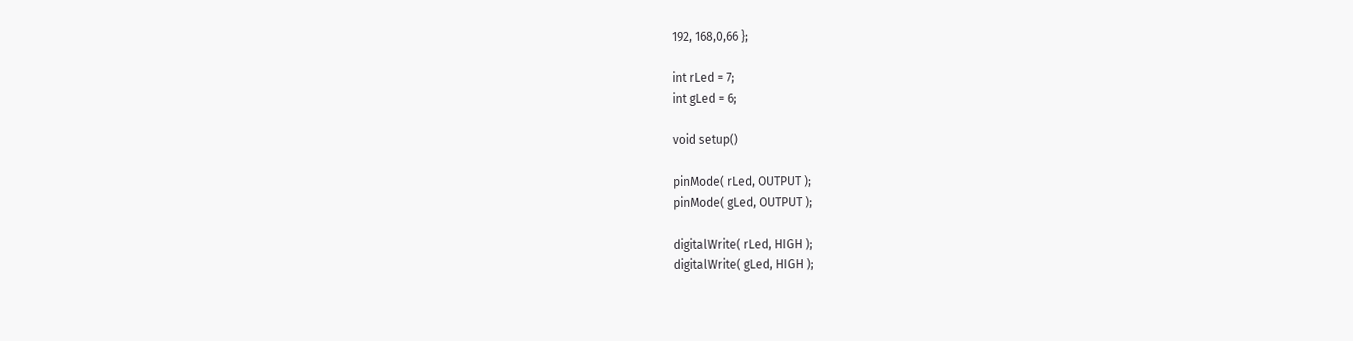192, 168,0,66 };

int rLed = 7;
int gLed = 6;

void setup()

pinMode( rLed, OUTPUT );
pinMode( gLed, OUTPUT );

digitalWrite( rLed, HIGH );
digitalWrite( gLed, HIGH );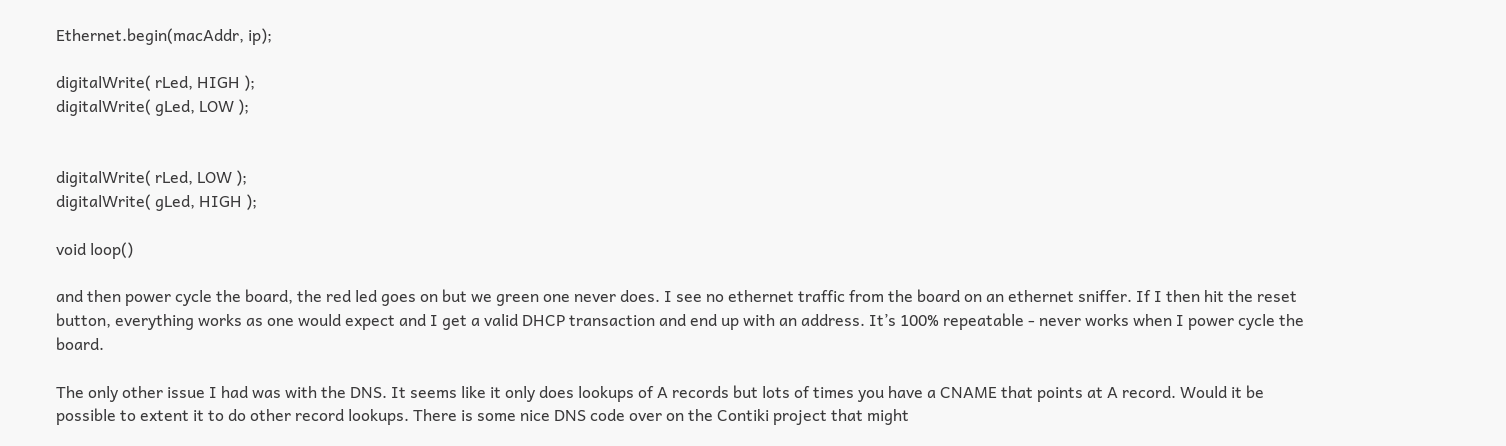Ethernet.begin(macAddr, ip);

digitalWrite( rLed, HIGH );
digitalWrite( gLed, LOW );


digitalWrite( rLed, LOW );
digitalWrite( gLed, HIGH );

void loop()

and then power cycle the board, the red led goes on but we green one never does. I see no ethernet traffic from the board on an ethernet sniffer. If I then hit the reset button, everything works as one would expect and I get a valid DHCP transaction and end up with an address. It’s 100% repeatable - never works when I power cycle the board.

The only other issue I had was with the DNS. It seems like it only does lookups of A records but lots of times you have a CNAME that points at A record. Would it be possible to extent it to do other record lookups. There is some nice DNS code over on the Contiki project that might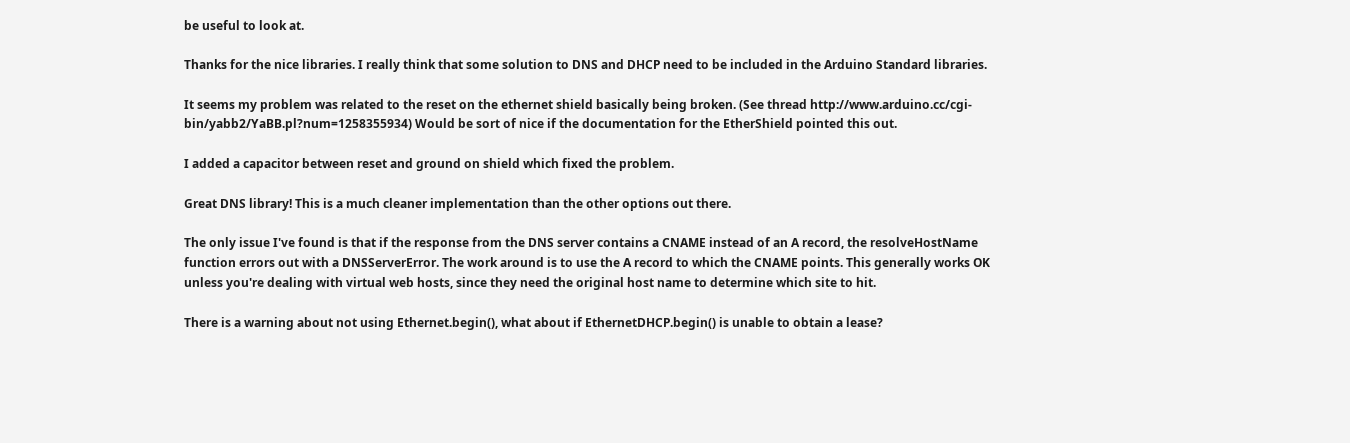be useful to look at.

Thanks for the nice libraries. I really think that some solution to DNS and DHCP need to be included in the Arduino Standard libraries.

It seems my problem was related to the reset on the ethernet shield basically being broken. (See thread http://www.arduino.cc/cgi-bin/yabb2/YaBB.pl?num=1258355934) Would be sort of nice if the documentation for the EtherShield pointed this out.

I added a capacitor between reset and ground on shield which fixed the problem.

Great DNS library! This is a much cleaner implementation than the other options out there.

The only issue I've found is that if the response from the DNS server contains a CNAME instead of an A record, the resolveHostName function errors out with a DNSServerError. The work around is to use the A record to which the CNAME points. This generally works OK unless you're dealing with virtual web hosts, since they need the original host name to determine which site to hit.

There is a warning about not using Ethernet.begin(), what about if EthernetDHCP.begin() is unable to obtain a lease?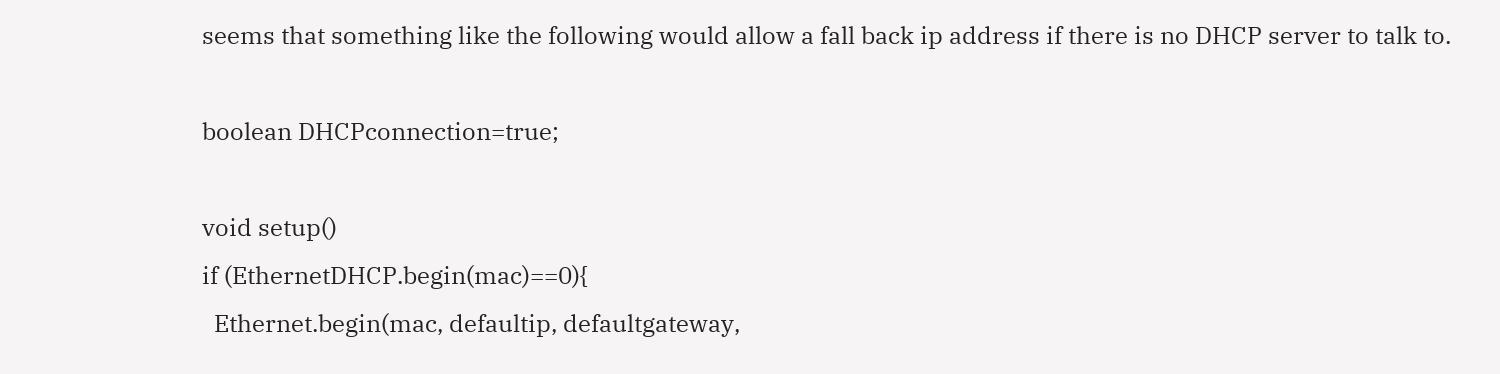seems that something like the following would allow a fall back ip address if there is no DHCP server to talk to.

boolean DHCPconnection=true;

void setup()
if (EthernetDHCP.begin(mac)==0){
  Ethernet.begin(mac, defaultip, defaultgateway,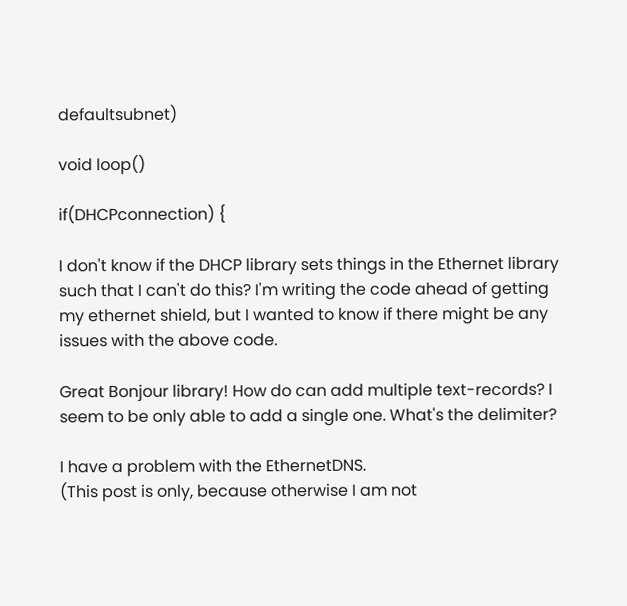defaultsubnet)

void loop()

if(DHCPconnection) {

I don't know if the DHCP library sets things in the Ethernet library such that I can't do this? I'm writing the code ahead of getting my ethernet shield, but I wanted to know if there might be any issues with the above code.

Great Bonjour library! How do can add multiple text-records? I seem to be only able to add a single one. What's the delimiter?

I have a problem with the EthernetDNS.
(This post is only, because otherwise I am not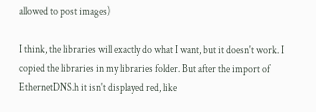allowed to post images)

I think, the libraries will exactly do what I want, but it doesn't work. I copied the libraries in my libraries folder. But after the import of EthernetDNS.h it isn't displayed red, like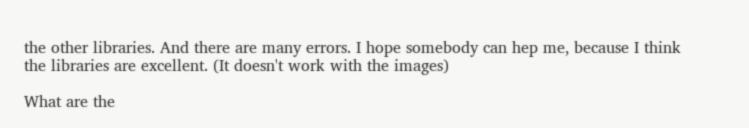the other libraries. And there are many errors. I hope somebody can hep me, because I think the libraries are excellent. (It doesn't work with the images)

What are the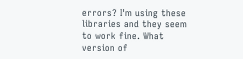errors? I'm using these libraries and they seem to work fine. What version of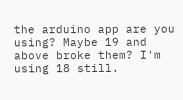the arduino app are you using? Maybe 19 and above broke them? I'm using 18 still.